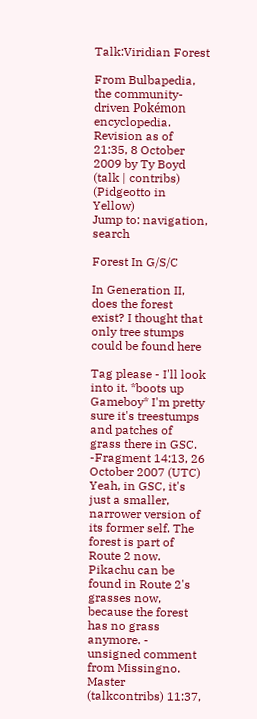Talk:Viridian Forest

From Bulbapedia, the community-driven Pokémon encyclopedia.
Revision as of 21:35, 8 October 2009 by Ty Boyd (talk | contribs) (Pidgeotto in Yellow)
Jump to: navigation, search

Forest In G/S/C

In Generation II, does the forest exist? I thought that only tree stumps could be found here

Tag please - I'll look into it. *boots up Gameboy* I'm pretty sure it's treestumps and patches of grass there in GSC. -Fragment 14:13, 26 October 2007 (UTC)
Yeah, in GSC, it's just a smaller, narrower version of its former self. The forest is part of Route 2 now. Pikachu can be found in Route 2's grasses now, because the forest has no grass anymore. - unsigned comment from Missingno. Master (talkcontribs) 11:37,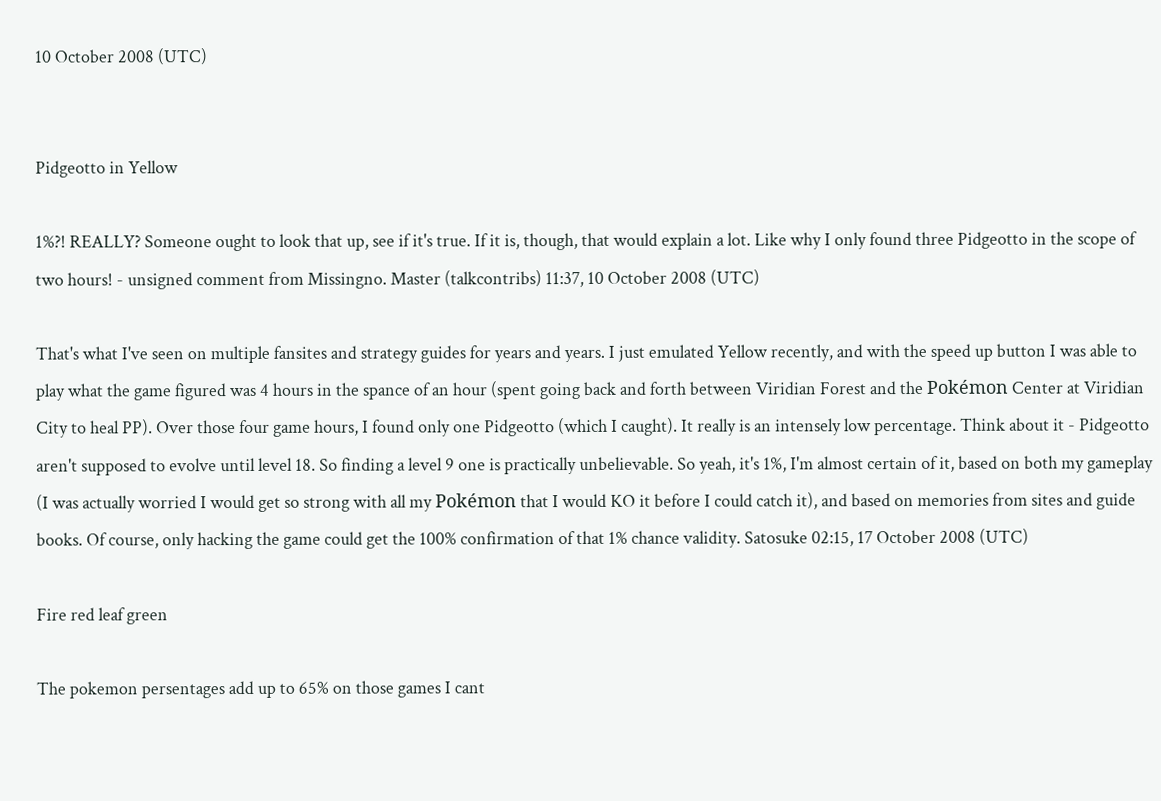10 October 2008 (UTC)


Pidgeotto in Yellow

1%?! REALLY? Someone ought to look that up, see if it's true. If it is, though, that would explain a lot. Like why I only found three Pidgeotto in the scope of two hours! - unsigned comment from Missingno. Master (talkcontribs) 11:37, 10 October 2008 (UTC)

That's what I've seen on multiple fansites and strategy guides for years and years. I just emulated Yellow recently, and with the speed up button I was able to play what the game figured was 4 hours in the spance of an hour (spent going back and forth between Viridian Forest and the Pokémon Center at Viridian City to heal PP). Over those four game hours, I found only one Pidgeotto (which I caught). It really is an intensely low percentage. Think about it - Pidgeotto aren't supposed to evolve until level 18. So finding a level 9 one is practically unbelievable. So yeah, it's 1%, I'm almost certain of it, based on both my gameplay (I was actually worried I would get so strong with all my Pokémon that I would KO it before I could catch it), and based on memories from sites and guide books. Of course, only hacking the game could get the 100% confirmation of that 1% chance validity. Satosuke 02:15, 17 October 2008 (UTC)

Fire red leaf green

The pokemon persentages add up to 65% on those games I cant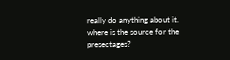really do anything about it. where is the source for the presectages?